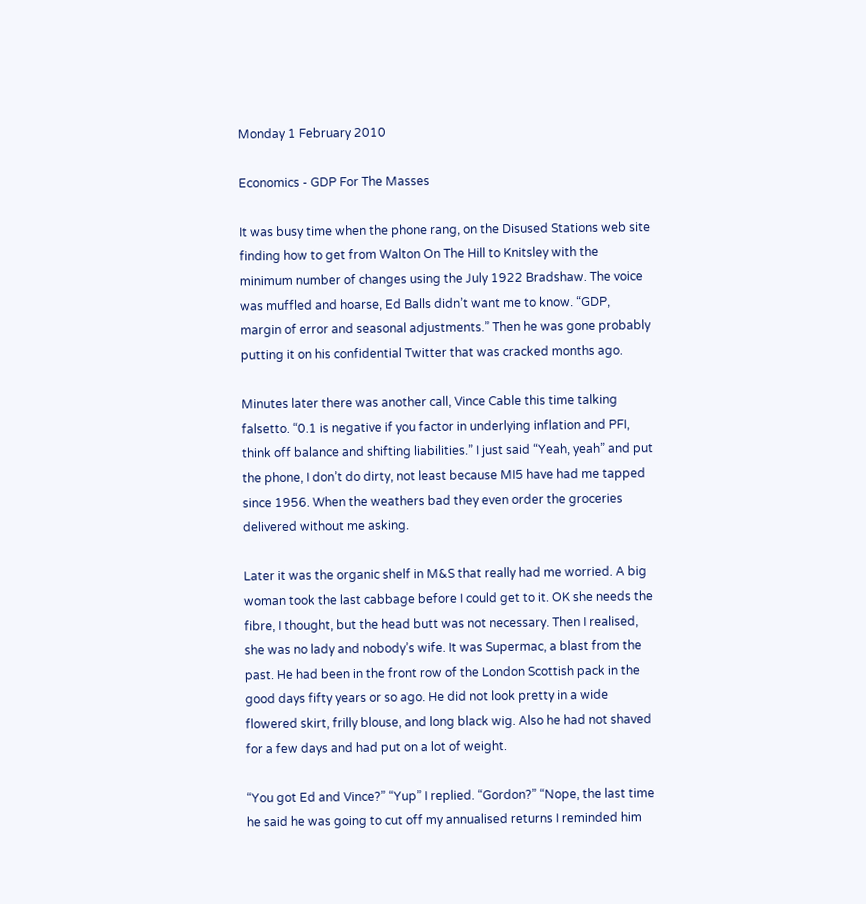Monday 1 February 2010

Economics - GDP For The Masses

It was busy time when the phone rang, on the Disused Stations web site finding how to get from Walton On The Hill to Knitsley with the minimum number of changes using the July 1922 Bradshaw. The voice was muffled and hoarse, Ed Balls didn’t want me to know. “GDP, margin of error and seasonal adjustments.” Then he was gone probably putting it on his confidential Twitter that was cracked months ago.

Minutes later there was another call, Vince Cable this time talking falsetto. “0.1 is negative if you factor in underlying inflation and PFI, think off balance and shifting liabilities.” I just said “Yeah, yeah” and put the phone, I don’t do dirty, not least because MI5 have had me tapped since 1956. When the weathers bad they even order the groceries delivered without me asking.

Later it was the organic shelf in M&S that really had me worried. A big woman took the last cabbage before I could get to it. OK she needs the fibre, I thought, but the head butt was not necessary. Then I realised, she was no lady and nobody’s wife. It was Supermac, a blast from the past. He had been in the front row of the London Scottish pack in the good days fifty years or so ago. He did not look pretty in a wide flowered skirt, frilly blouse, and long black wig. Also he had not shaved for a few days and had put on a lot of weight.

“You got Ed and Vince?” “Yup” I replied. “Gordon?” “Nope, the last time he said he was going to cut off my annualised returns I reminded him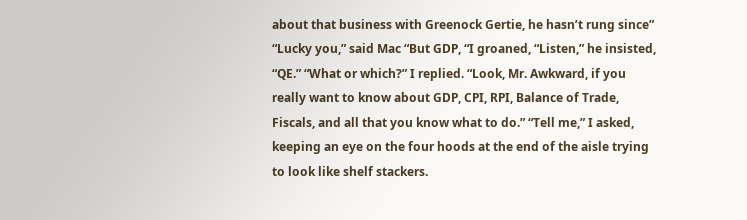about that business with Greenock Gertie, he hasn’t rung since” “Lucky you,” said Mac “But GDP, “I groaned, “Listen,” he insisted, “QE.” “What or which?” I replied. “Look, Mr. Awkward, if you really want to know about GDP, CPI, RPI, Balance of Trade, Fiscals, and all that you know what to do.” “Tell me,” I asked, keeping an eye on the four hoods at the end of the aisle trying to look like shelf stackers.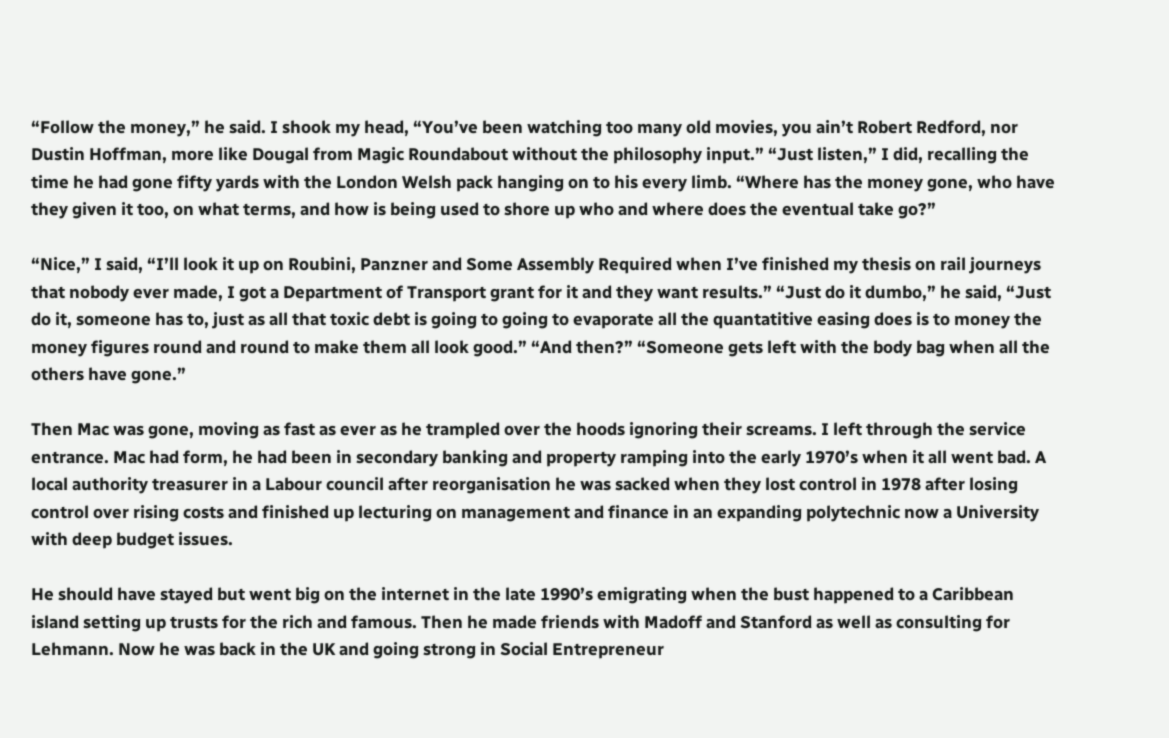“Follow the money,” he said. I shook my head, “You’ve been watching too many old movies, you ain’t Robert Redford, nor Dustin Hoffman, more like Dougal from Magic Roundabout without the philosophy input.” “Just listen,” I did, recalling the time he had gone fifty yards with the London Welsh pack hanging on to his every limb. “Where has the money gone, who have they given it too, on what terms, and how is being used to shore up who and where does the eventual take go?”

“Nice,” I said, “I’ll look it up on Roubini, Panzner and Some Assembly Required when I’ve finished my thesis on rail journeys that nobody ever made, I got a Department of Transport grant for it and they want results.” “Just do it dumbo,” he said, “Just do it, someone has to, just as all that toxic debt is going to going to evaporate all the quantatitive easing does is to money the money figures round and round to make them all look good.” “And then?” “Someone gets left with the body bag when all the others have gone.”

Then Mac was gone, moving as fast as ever as he trampled over the hoods ignoring their screams. I left through the service entrance. Mac had form, he had been in secondary banking and property ramping into the early 1970’s when it all went bad. A local authority treasurer in a Labour council after reorganisation he was sacked when they lost control in 1978 after losing control over rising costs and finished up lecturing on management and finance in an expanding polytechnic now a University with deep budget issues.

He should have stayed but went big on the internet in the late 1990’s emigrating when the bust happened to a Caribbean island setting up trusts for the rich and famous. Then he made friends with Madoff and Stanford as well as consulting for Lehmann. Now he was back in the UK and going strong in Social Entrepreneur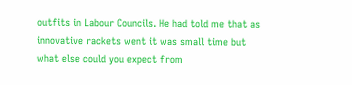outfits in Labour Councils. He had told me that as innovative rackets went it was small time but what else could you expect from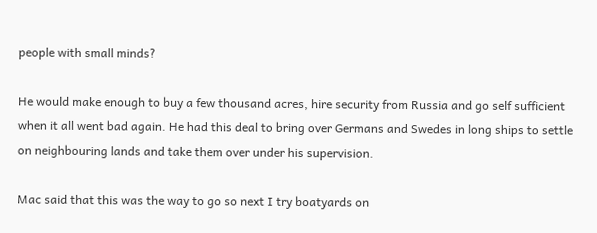people with small minds?

He would make enough to buy a few thousand acres, hire security from Russia and go self sufficient when it all went bad again. He had this deal to bring over Germans and Swedes in long ships to settle on neighbouring lands and take them over under his supervision.

Mac said that this was the way to go so next I try boatyards on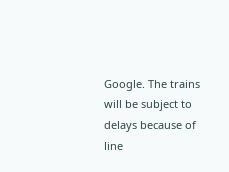Google. The trains will be subject to delays because of line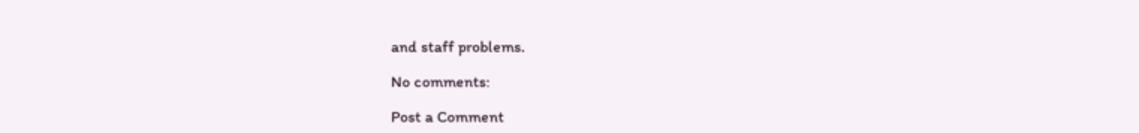and staff problems.

No comments:

Post a Comment